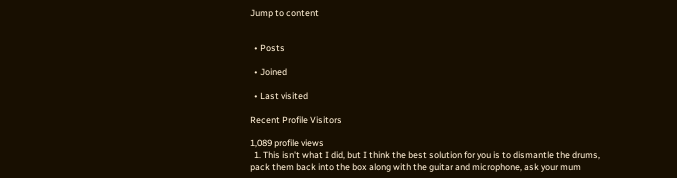Jump to content


  • Posts

  • Joined

  • Last visited

Recent Profile Visitors

1,089 profile views
  1. This isn't what I did, but I think the best solution for you is to dismantle the drums, pack them back into the box along with the guitar and microphone, ask your mum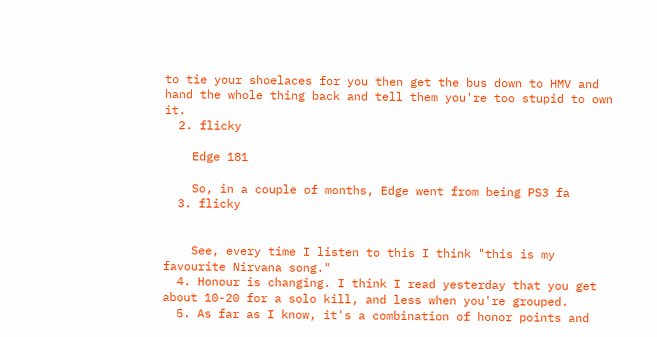to tie your shoelaces for you then get the bus down to HMV and hand the whole thing back and tell them you're too stupid to own it.
  2. flicky

    Edge 181

    So, in a couple of months, Edge went from being PS3 fa
  3. flicky


    See, every time I listen to this I think "this is my favourite Nirvana song."
  4. Honour is changing. I think I read yesterday that you get about 10-20 for a solo kill, and less when you're grouped.
  5. As far as I know, it's a combination of honor points and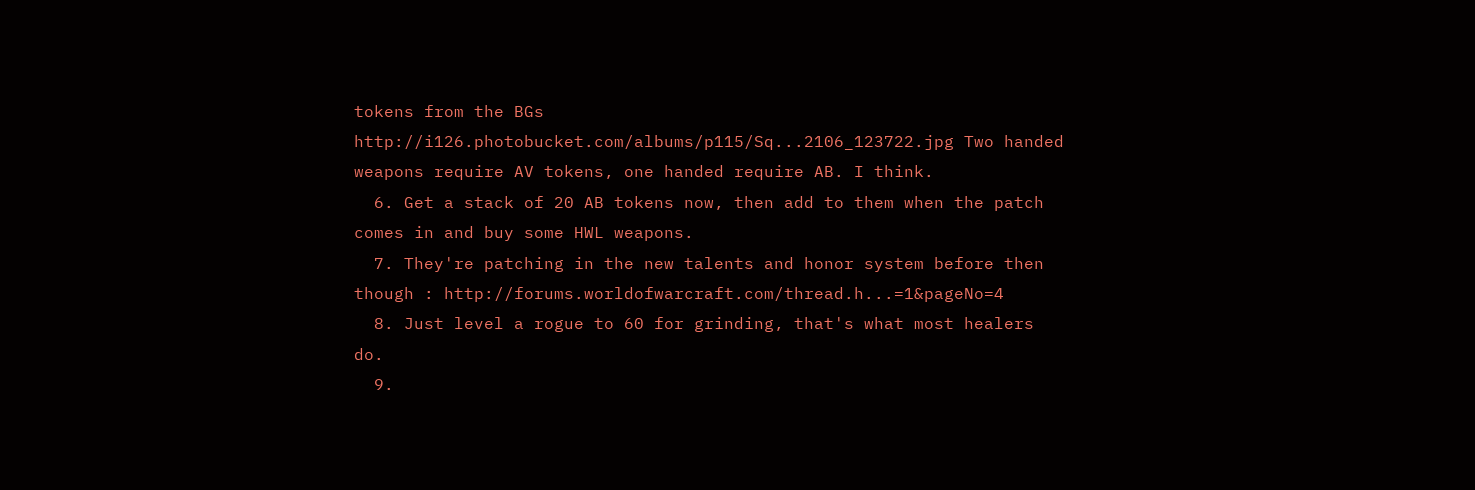tokens from the BGs http://i126.photobucket.com/albums/p115/Sq...2106_123722.jpg Two handed weapons require AV tokens, one handed require AB. I think.
  6. Get a stack of 20 AB tokens now, then add to them when the patch comes in and buy some HWL weapons.
  7. They're patching in the new talents and honor system before then though : http://forums.worldofwarcraft.com/thread.h...=1&pageNo=4
  8. Just level a rogue to 60 for grinding, that's what most healers do.
  9.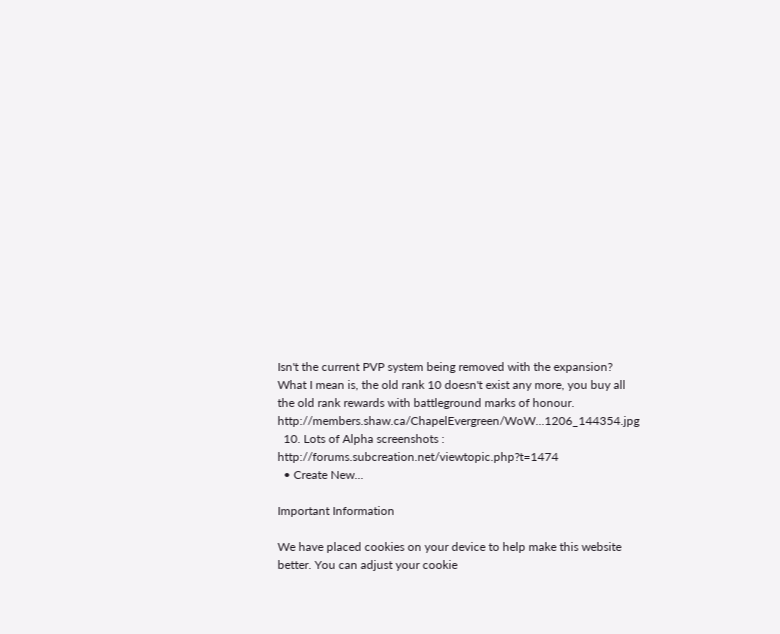Isn't the current PVP system being removed with the expansion? What I mean is, the old rank 10 doesn't exist any more, you buy all the old rank rewards with battleground marks of honour. http://members.shaw.ca/ChapelEvergreen/WoW...1206_144354.jpg
  10. Lots of Alpha screenshots : http://forums.subcreation.net/viewtopic.php?t=1474
  • Create New...

Important Information

We have placed cookies on your device to help make this website better. You can adjust your cookie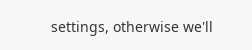settings, otherwise we'll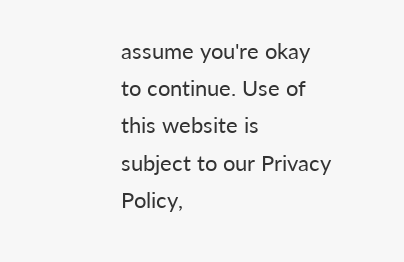assume you're okay to continue. Use of this website is subject to our Privacy Policy,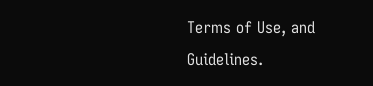Terms of Use, and Guidelines.